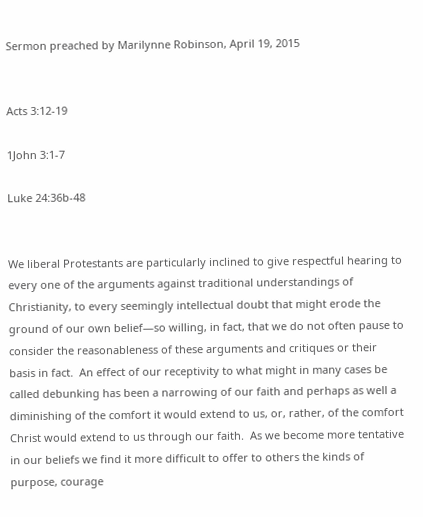Sermon preached by Marilynne Robinson, April 19, 2015


Acts 3:12-19

1John 3:1-7

Luke 24:36b-48


We liberal Protestants are particularly inclined to give respectful hearing to every one of the arguments against traditional understandings of Christianity, to every seemingly intellectual doubt that might erode the ground of our own belief—so willing, in fact, that we do not often pause to consider the reasonableness of these arguments and critiques or their basis in fact.  An effect of our receptivity to what might in many cases be called debunking has been a narrowing of our faith and perhaps as well a diminishing of the comfort it would extend to us, or, rather, of the comfort Christ would extend to us through our faith.  As we become more tentative in our beliefs we find it more difficult to offer to others the kinds of purpose, courage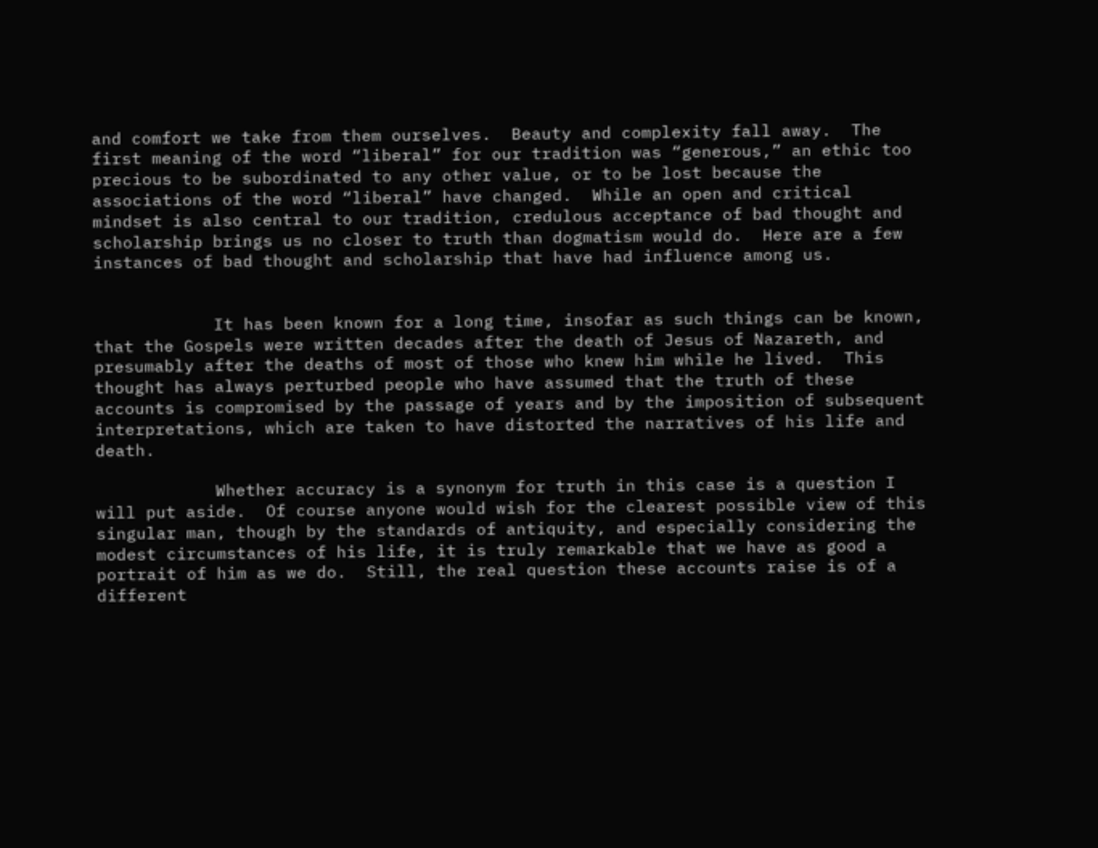and comfort we take from them ourselves.  Beauty and complexity fall away.  The first meaning of the word “liberal” for our tradition was “generous,” an ethic too precious to be subordinated to any other value, or to be lost because the associations of the word “liberal” have changed.  While an open and critical mindset is also central to our tradition, credulous acceptance of bad thought and scholarship brings us no closer to truth than dogmatism would do.  Here are a few instances of bad thought and scholarship that have had influence among us.


            It has been known for a long time, insofar as such things can be known, that the Gospels were written decades after the death of Jesus of Nazareth, and presumably after the deaths of most of those who knew him while he lived.  This thought has always perturbed people who have assumed that the truth of these accounts is compromised by the passage of years and by the imposition of subsequent interpretations, which are taken to have distorted the narratives of his life and death.

            Whether accuracy is a synonym for truth in this case is a question I will put aside.  Of course anyone would wish for the clearest possible view of this singular man, though by the standards of antiquity, and especially considering the modest circumstances of his life, it is truly remarkable that we have as good a portrait of him as we do.  Still, the real question these accounts raise is of a different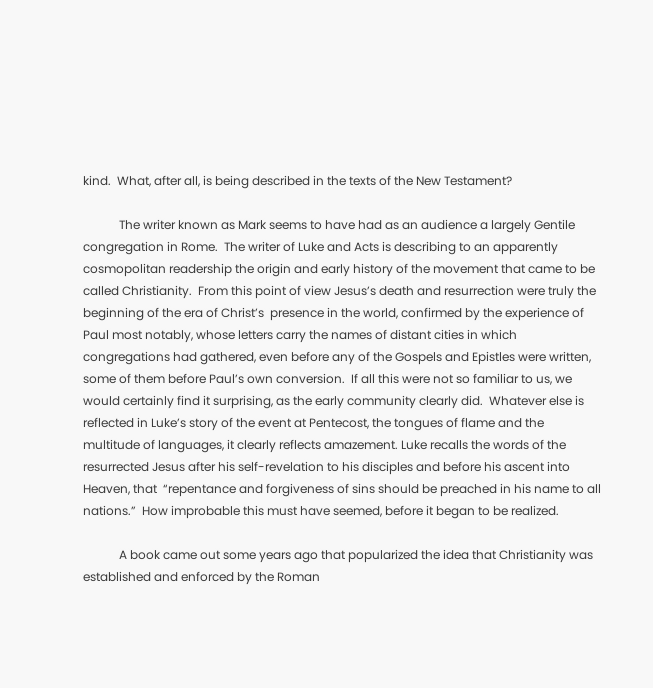kind.  What, after all, is being described in the texts of the New Testament?

            The writer known as Mark seems to have had as an audience a largely Gentile congregation in Rome.  The writer of Luke and Acts is describing to an apparently cosmopolitan readership the origin and early history of the movement that came to be called Christianity.  From this point of view Jesus’s death and resurrection were truly the beginning of the era of Christ’s  presence in the world, confirmed by the experience of Paul most notably, whose letters carry the names of distant cities in which congregations had gathered, even before any of the Gospels and Epistles were written, some of them before Paul’s own conversion.  If all this were not so familiar to us, we would certainly find it surprising, as the early community clearly did.  Whatever else is reflected in Luke’s story of the event at Pentecost, the tongues of flame and the multitude of languages, it clearly reflects amazement. Luke recalls the words of the resurrected Jesus after his self-revelation to his disciples and before his ascent into Heaven, that  “repentance and forgiveness of sins should be preached in his name to all nations.”  How improbable this must have seemed, before it began to be realized.

            A book came out some years ago that popularized the idea that Christianity was established and enforced by the Roman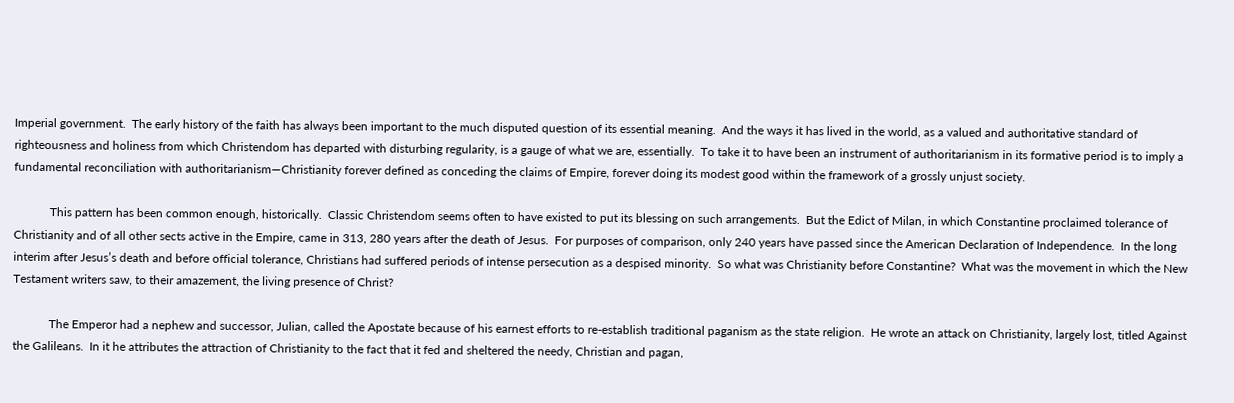Imperial government.  The early history of the faith has always been important to the much disputed question of its essential meaning.  And the ways it has lived in the world, as a valued and authoritative standard of righteousness and holiness from which Christendom has departed with disturbing regularity, is a gauge of what we are, essentially.  To take it to have been an instrument of authoritarianism in its formative period is to imply a fundamental reconciliation with authoritarianism—Christianity forever defined as conceding the claims of Empire, forever doing its modest good within the framework of a grossly unjust society.

            This pattern has been common enough, historically.  Classic Christendom seems often to have existed to put its blessing on such arrangements.  But the Edict of Milan, in which Constantine proclaimed tolerance of Christianity and of all other sects active in the Empire, came in 313, 280 years after the death of Jesus.  For purposes of comparison, only 240 years have passed since the American Declaration of Independence.  In the long interim after Jesus’s death and before official tolerance, Christians had suffered periods of intense persecution as a despised minority.  So what was Christianity before Constantine?  What was the movement in which the New Testament writers saw, to their amazement, the living presence of Christ?

            The Emperor had a nephew and successor, Julian, called the Apostate because of his earnest efforts to re-establish traditional paganism as the state religion.  He wrote an attack on Christianity, largely lost, titled Against the Galileans.  In it he attributes the attraction of Christianity to the fact that it fed and sheltered the needy, Christian and pagan,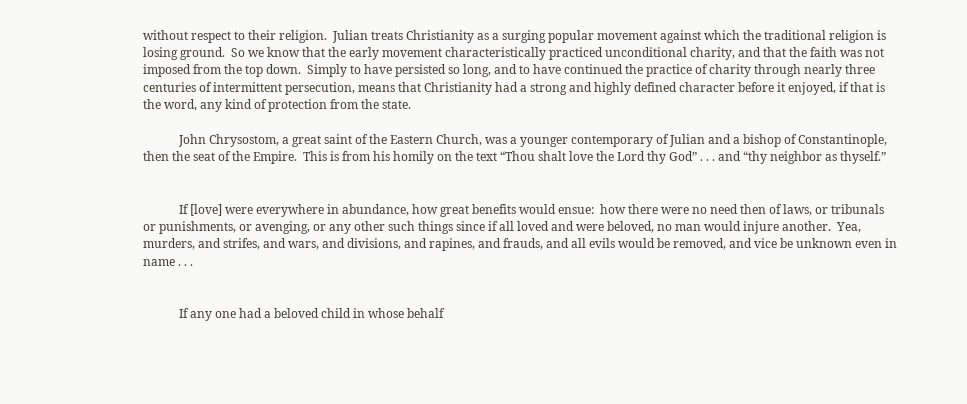without respect to their religion.  Julian treats Christianity as a surging popular movement against which the traditional religion is losing ground.  So we know that the early movement characteristically practiced unconditional charity, and that the faith was not imposed from the top down.  Simply to have persisted so long, and to have continued the practice of charity through nearly three centuries of intermittent persecution, means that Christianity had a strong and highly defined character before it enjoyed, if that is the word, any kind of protection from the state.

            John Chrysostom, a great saint of the Eastern Church, was a younger contemporary of Julian and a bishop of Constantinople, then the seat of the Empire.  This is from his homily on the text “Thou shalt love the Lord thy God” . . . and “thy neighbor as thyself.”


            If [love] were everywhere in abundance, how great benefits would ensue:  how there were no need then of laws, or tribunals or punishments, or avenging, or any other such things since if all loved and were beloved, no man would injure another.  Yea, murders, and strifes, and wars, and divisions, and rapines, and frauds, and all evils would be removed, and vice be unknown even in name . . .


            If any one had a beloved child in whose behalf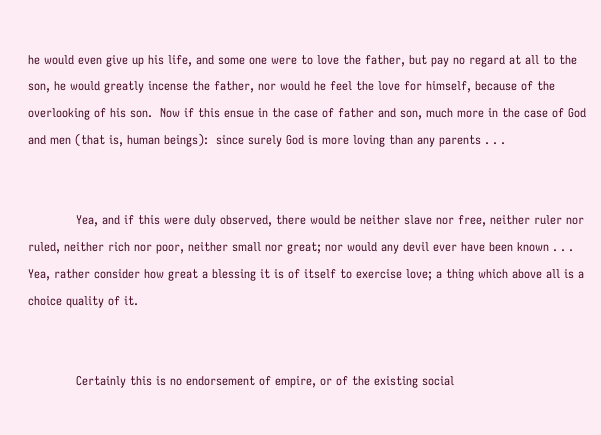he would even give up his life, and some one were to love the father, but pay no regard at all to the son, he would greatly incense the father, nor would he feel the love for himself, because of the overlooking of his son.  Now if this ensue in the case of father and son, much more in the case of God and men (that is, human beings):  since surely God is more loving than any parents . . .


            Yea, and if this were duly observed, there would be neither slave nor free, neither ruler nor ruled, neither rich nor poor, neither small nor great; nor would any devil ever have been known . . . Yea, rather consider how great a blessing it is of itself to exercise love; a thing which above all is a choice quality of it.


            Certainly this is no endorsement of empire, or of the existing social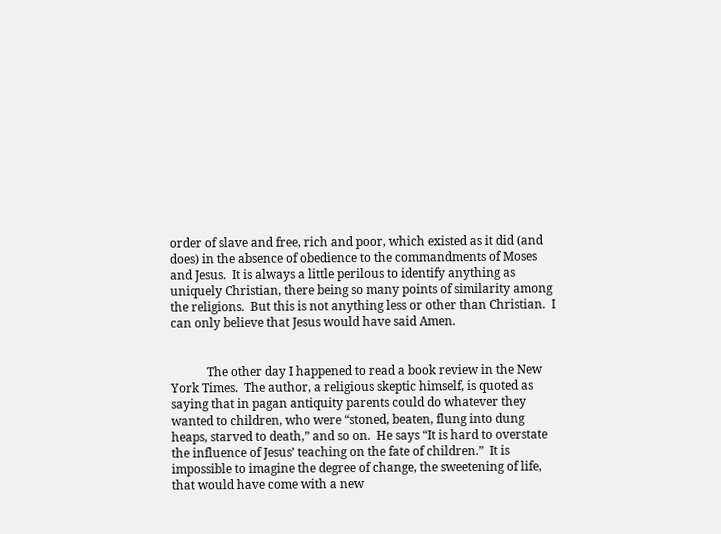order of slave and free, rich and poor, which existed as it did (and does) in the absence of obedience to the commandments of Moses and Jesus.  It is always a little perilous to identify anything as uniquely Christian, there being so many points of similarity among the religions.  But this is not anything less or other than Christian.  I can only believe that Jesus would have said Amen.


            The other day I happened to read a book review in the New York Times.  The author, a religious skeptic himself, is quoted as saying that in pagan antiquity parents could do whatever they wanted to children, who were “stoned, beaten, flung into dung heaps, starved to death,” and so on.  He says “It is hard to overstate the influence of Jesus’ teaching on the fate of children.”  It is impossible to imagine the degree of change, the sweetening of life, that would have come with a new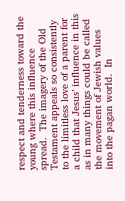respect and tenderness toward the young where this influence spread.  The imagery of the Old Testament appeals so consistently to the limitless love of a parent for a child that Jesus’ influence in this as in many things could be called the movement of Jewish values into the pagan world.  In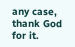any case, thank God for it.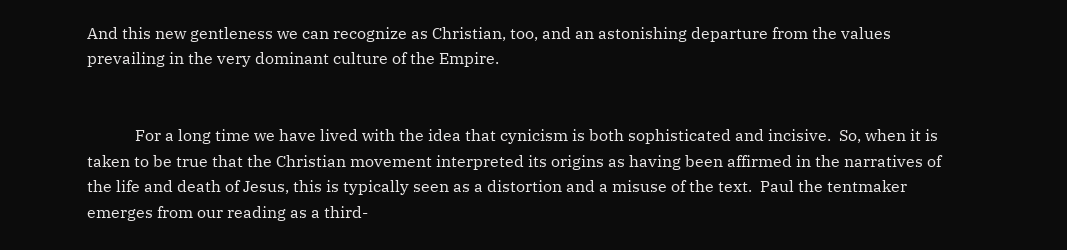And this new gentleness we can recognize as Christian, too, and an astonishing departure from the values prevailing in the very dominant culture of the Empire.


            For a long time we have lived with the idea that cynicism is both sophisticated and incisive.  So, when it is taken to be true that the Christian movement interpreted its origins as having been affirmed in the narratives of the life and death of Jesus, this is typically seen as a distortion and a misuse of the text.  Paul the tentmaker emerges from our reading as a third-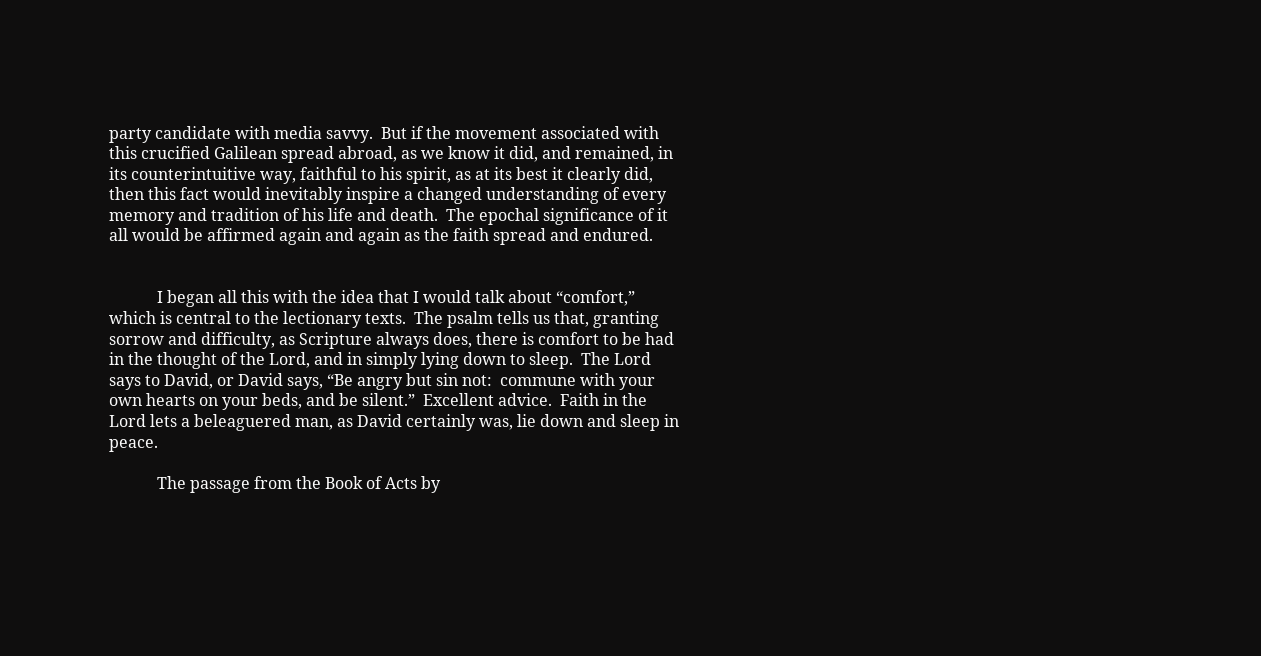party candidate with media savvy.  But if the movement associated with this crucified Galilean spread abroad, as we know it did, and remained, in its counterintuitive way, faithful to his spirit, as at its best it clearly did, then this fact would inevitably inspire a changed understanding of every memory and tradition of his life and death.  The epochal significance of it all would be affirmed again and again as the faith spread and endured.


            I began all this with the idea that I would talk about “comfort,” which is central to the lectionary texts.  The psalm tells us that, granting sorrow and difficulty, as Scripture always does, there is comfort to be had in the thought of the Lord, and in simply lying down to sleep.  The Lord says to David, or David says, “Be angry but sin not:  commune with your own hearts on your beds, and be silent.”  Excellent advice.  Faith in the Lord lets a beleaguered man, as David certainly was, lie down and sleep in peace.

            The passage from the Book of Acts by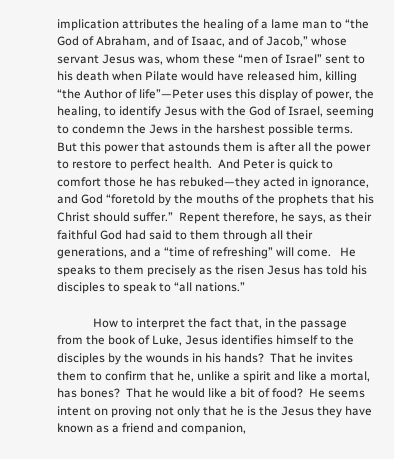implication attributes the healing of a lame man to “the God of Abraham, and of Isaac, and of Jacob,” whose servant Jesus was, whom these “men of Israel” sent to his death when Pilate would have released him, killing “the Author of life”—Peter uses this display of power, the healing, to identify Jesus with the God of Israel, seeming to condemn the Jews in the harshest possible terms.  But this power that astounds them is after all the power to restore to perfect health.  And Peter is quick to comfort those he has rebuked—they acted in ignorance, and God “foretold by the mouths of the prophets that his Christ should suffer.”  Repent therefore, he says, as their faithful God had said to them through all their generations, and a “time of refreshing” will come.   He speaks to them precisely as the risen Jesus has told his disciples to speak to “all nations.”

            How to interpret the fact that, in the passage from the book of Luke, Jesus identifies himself to the disciples by the wounds in his hands?  That he invites them to confirm that he, unlike a spirit and like a mortal, has bones?  That he would like a bit of food?  He seems intent on proving not only that he is the Jesus they have known as a friend and companion,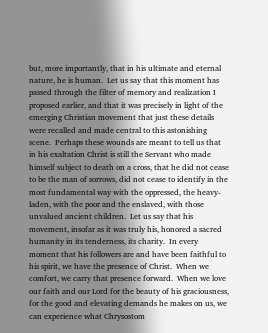but, more importantly, that in his ultimate and eternal nature, he is human.  Let us say that this moment has passed through the filter of memory and realization I proposed earlier, and that it was precisely in light of the emerging Christian movement that just these details were recalled and made central to this astonishing scene.  Perhaps these wounds are meant to tell us that in his exaltation Christ is still the Servant who made himself subject to death on a cross, that he did not cease to be the man of sorrows, did not cease to identify in the most fundamental way with the oppressed, the heavy-laden, with the poor and the enslaved, with those unvalued ancient children.  Let us say that his movement, insofar as it was truly his, honored a sacred humanity in its tenderness, its charity.  In every moment that his followers are and have been faithful to his spirit, we have the presence of Christ.  When we comfort, we carry that presence forward.  When we love our faith and our Lord for the beauty of his graciousness, for the good and elevating demands he makes on us, we can experience what Chrysostom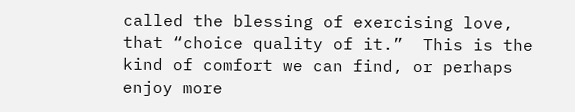called the blessing of exercising love, that “choice quality of it.”  This is the kind of comfort we can find, or perhaps enjoy more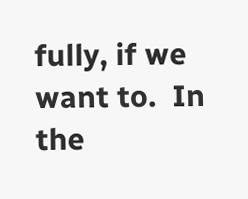fully, if we want to.  In the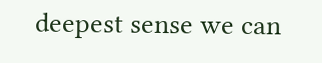deepest sense we can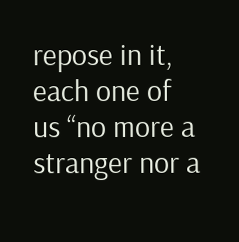repose in it, each one of us “no more a stranger nor a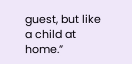guest, but like a child at home.”